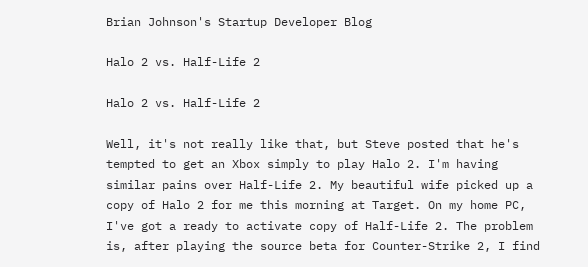Brian Johnson's Startup Developer Blog

Halo 2 vs. Half-Life 2

Halo 2 vs. Half-Life 2

Well, it's not really like that, but Steve posted that he's tempted to get an Xbox simply to play Halo 2. I'm having similar pains over Half-Life 2. My beautiful wife picked up a copy of Halo 2 for me this morning at Target. On my home PC, I've got a ready to activate copy of Half-Life 2. The problem is, after playing the source beta for Counter-Strike 2, I find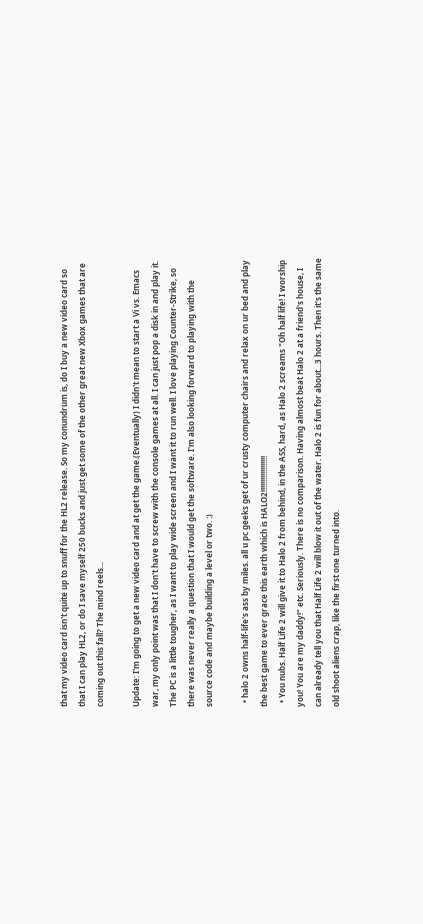that my video card isn't quite up to snuff for the HL2 release. So my conundrum is, do I buy a new video card so that I can play HL2, or do I save myself 250 bucks and just get some of the other great new Xbox games that are coming out this fall? The mind reels...

Update: I'm going to get a new video card and at get the game.(Eventually) I didn't mean to start a Vi vs. Emacs war, my only point was that I don't have to screw with the console games at all. I can just pop a disk in and play it. The PC is a little tougher, as I want to play wide screen and I want it to run well. I love playing Counter-Strike, so there was never really a question that I would get the software. I'm also looking forward to playing with the source code and maybe building a level or two. :)

  • halo 2 owns half-life's ass by miles. all u pc geeks get of ur crusty computer chairs and relax on ur bed and play the best game to ever grace this earth which is HALO2!!!!!!!!!!!!!!!!!!
  • You nubs. Half Life 2 will give it to Halo 2 from behind, in the ASS, hard, as Halo 2 screams "Oh half life! I worship you! You are my daddy!" etc. Seriously. There is no comparison. Having almost beat Halo 2 at a friend's house, I can already tell you that Half Life 2 will blow it out of the water. Halo 2 is fun for about...3 hours. Then it's the same old shoot aliens crap, like the first one turned into.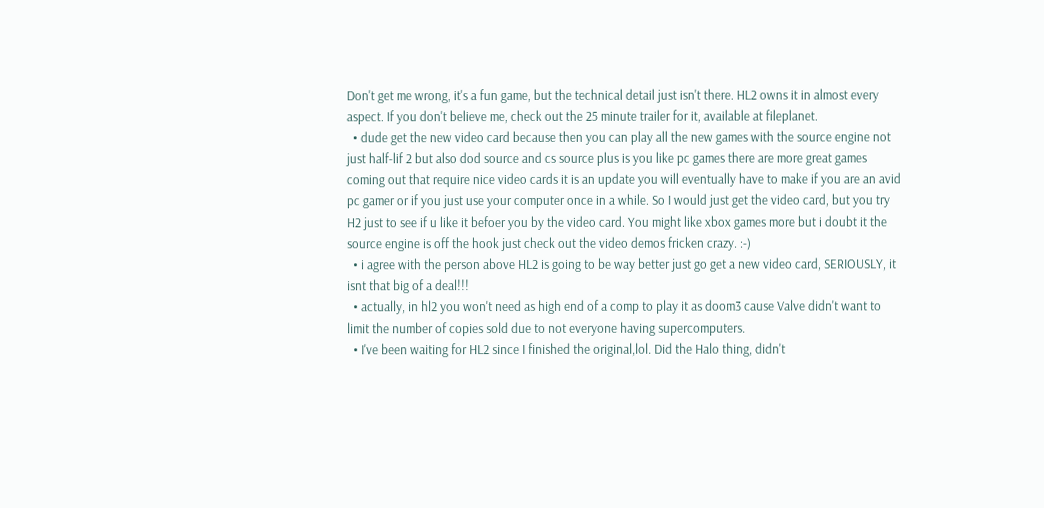Don't get me wrong, it's a fun game, but the technical detail just isn't there. HL2 owns it in almost every aspect. If you don't believe me, check out the 25 minute trailer for it, available at fileplanet.
  • dude get the new video card because then you can play all the new games with the source engine not just half-lif 2 but also dod source and cs source plus is you like pc games there are more great games coming out that require nice video cards it is an update you will eventually have to make if you are an avid pc gamer or if you just use your computer once in a while. So I would just get the video card, but you try H2 just to see if u like it befoer you by the video card. You might like xbox games more but i doubt it the source engine is off the hook just check out the video demos fricken crazy. :-)
  • i agree with the person above HL2 is going to be way better just go get a new video card, SERIOUSLY, it isnt that big of a deal!!!
  • actually, in hl2 you won't need as high end of a comp to play it as doom3 cause Valve didn't want to limit the number of copies sold due to not everyone having supercomputers.
  • I've been waiting for HL2 since I finished the original,lol. Did the Halo thing, didn't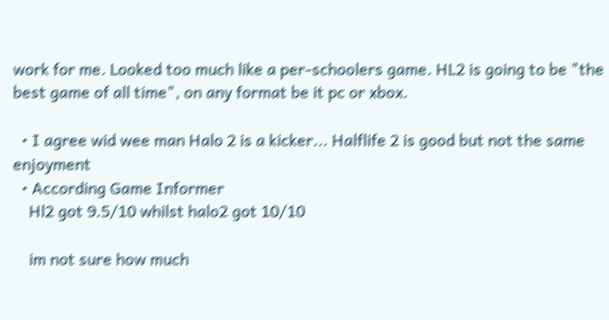work for me. Looked too much like a per-schoolers game. HL2 is going to be "the best game of all time", on any format be it pc or xbox.

  • I agree wid wee man Halo 2 is a kicker... Halflife 2 is good but not the same enjoyment
  • According Game Informer
    Hl2 got 9.5/10 whilst halo2 got 10/10

    im not sure how much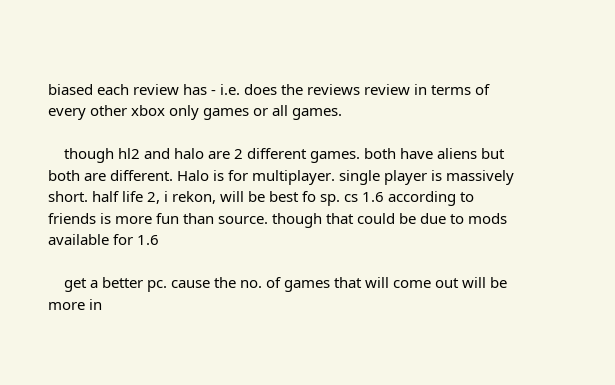biased each review has - i.e. does the reviews review in terms of every other xbox only games or all games.

    though hl2 and halo are 2 different games. both have aliens but both are different. Halo is for multiplayer. single player is massively short. half life 2, i rekon, will be best fo sp. cs 1.6 according to friends is more fun than source. though that could be due to mods available for 1.6

    get a better pc. cause the no. of games that will come out will be more in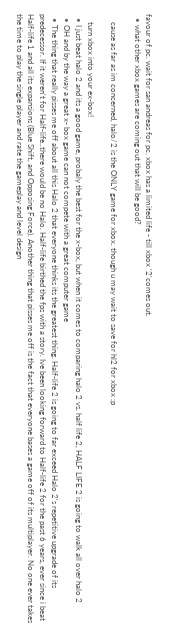favour of pc. wait for san andreas for pc. xbox has a limited life - till xbox '2'comes out.
  • what other xbox games are coming out that will be good?

    cause as far as im concerned, halo/2 is the ONLY game for xbox. though u may wait to save for hl2 for xbox :p

    turn xbox into your ex-box!
  • I just beat halo 2 and its a good game, probaly the best for the x-box, but when it comes to comparing halo 2 vs. half life 2, HALF LIFE 2 is going to walk all over halo 2
  • OH and by the way a great x- box game can not compete with a great computer game
  • The thing that really pisses me off about all this Halo 2 that everyone thinks its the greatest thing. Half-life 2 is going to far exceed Halo 2's repetitive upgrade of its predecessor. If it weren't for Half-life..there would be no Halo. Half-life birthed the fps with a story. Ive been looking forward to Half-life 2 for the past 6 years, ever since i beat Half-life 1 and all its expansions (Blue Shift, and Opposing Force). Another thing that pisses me off is the fact that everyone bases a game off of its multiplayer. No one ever takes the time to play the single player and rate the gameplay and level design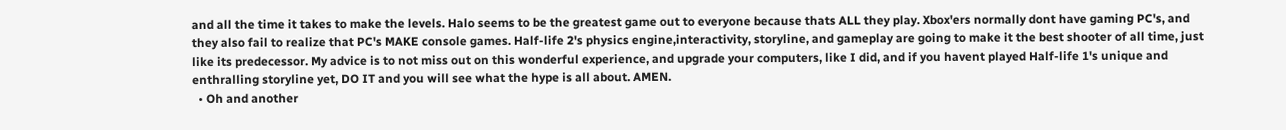and all the time it takes to make the levels. Halo seems to be the greatest game out to everyone because thats ALL they play. Xbox'ers normally dont have gaming PC's, and they also fail to realize that PC's MAKE console games. Half-life 2's physics engine,interactivity, storyline, and gameplay are going to make it the best shooter of all time, just like its predecessor. My advice is to not miss out on this wonderful experience, and upgrade your computers, like I did, and if you havent played Half-life 1's unique and enthralling storyline yet, DO IT and you will see what the hype is all about. AMEN.
  • Oh and another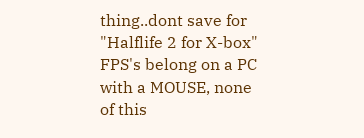thing..dont save for "Halflife 2 for X-box" FPS's belong on a PC with a MOUSE, none of this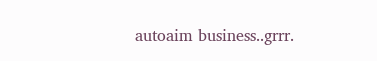autoaim business..grrr.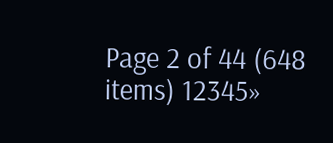Page 2 of 44 (648 items) 12345»